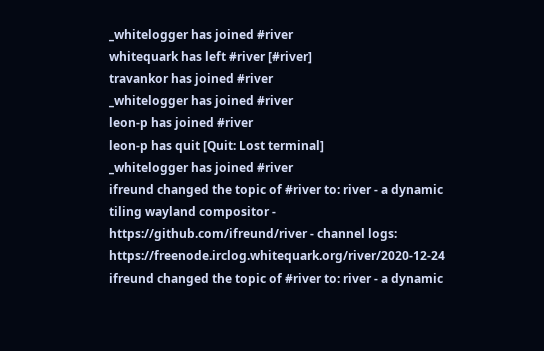_whitelogger has joined #river
whitequark has left #river [#river]
travankor has joined #river
_whitelogger has joined #river
leon-p has joined #river
leon-p has quit [Quit: Lost terminal]
_whitelogger has joined #river
ifreund changed the topic of #river to: river - a dynamic tiling wayland compositor - https://github.com/ifreund/river - channel logs: https://freenode.irclog.whitequark.org/river/2020-12-24
ifreund changed the topic of #river to: river - a dynamic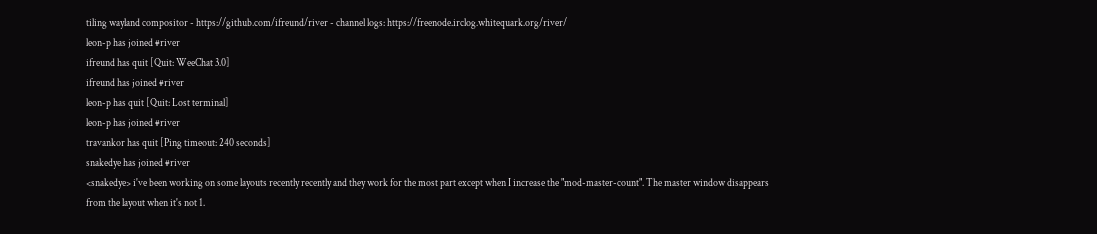tiling wayland compositor - https://github.com/ifreund/river - channel logs: https://freenode.irclog.whitequark.org/river/
leon-p has joined #river
ifreund has quit [Quit: WeeChat 3.0]
ifreund has joined #river
leon-p has quit [Quit: Lost terminal]
leon-p has joined #river
travankor has quit [Ping timeout: 240 seconds]
snakedye has joined #river
<snakedye> i've been working on some layouts recently recently and they work for the most part except when I increase the "mod-master-count". The master window disappears from the layout when it's not 1.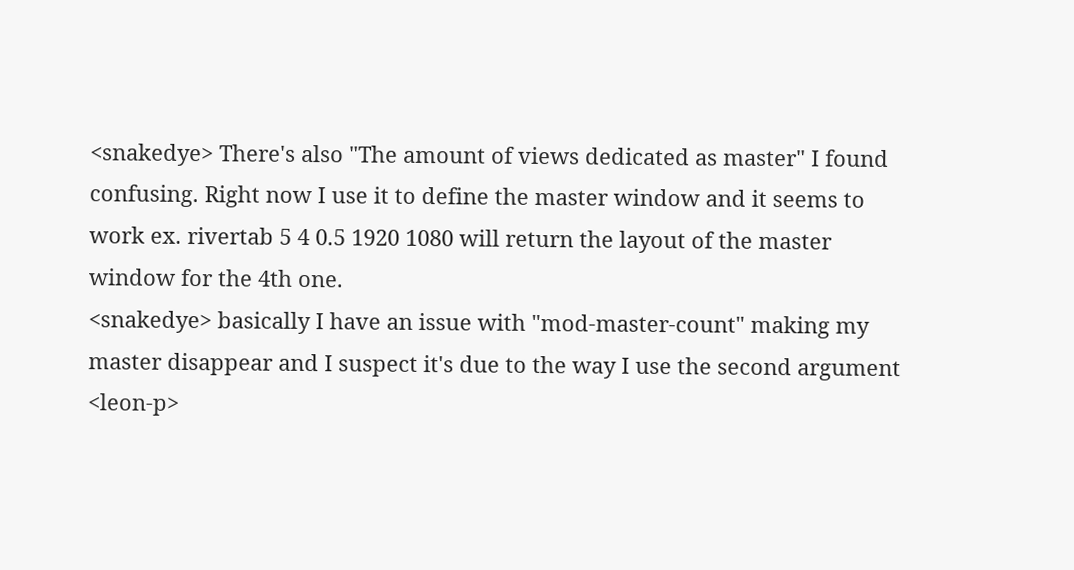<snakedye> There's also "The amount of views dedicated as master" I found confusing. Right now I use it to define the master window and it seems to work ex. rivertab 5 4 0.5 1920 1080 will return the layout of the master window for the 4th one.
<snakedye> basically I have an issue with "mod-master-count" making my master disappear and I suspect it's due to the way I use the second argument
<leon-p>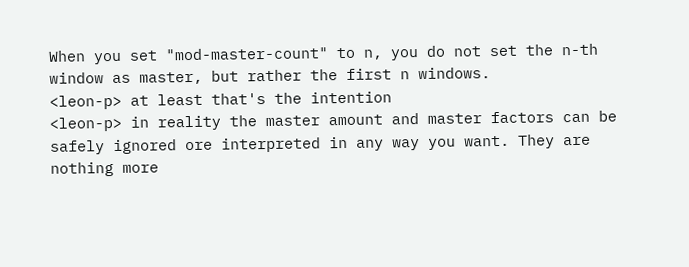When you set "mod-master-count" to n, you do not set the n-th window as master, but rather the first n windows.
<leon-p> at least that's the intention
<leon-p> in reality the master amount and master factors can be safely ignored ore interpreted in any way you want. They are nothing more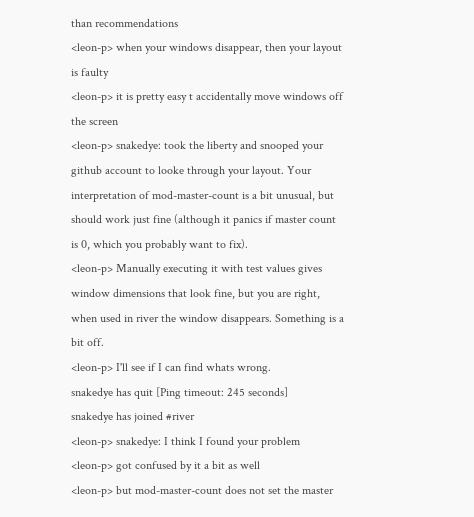than recommendations
<leon-p> when your windows disappear, then your layout is faulty
<leon-p> it is pretty easy t accidentally move windows off the screen
<leon-p> snakedye: took the liberty and snooped your github account to looke through your layout. Your interpretation of mod-master-count is a bit unusual, but should work just fine (although it panics if master count is 0, which you probably want to fix).
<leon-p> Manually executing it with test values gives window dimensions that look fine, but you are right, when used in river the window disappears. Something is a bit off.
<leon-p> I'll see if I can find whats wrong.
snakedye has quit [Ping timeout: 245 seconds]
snakedye has joined #river
<leon-p> snakedye: I think I found your problem
<leon-p> got confused by it a bit as well
<leon-p> but mod-master-count does not set the master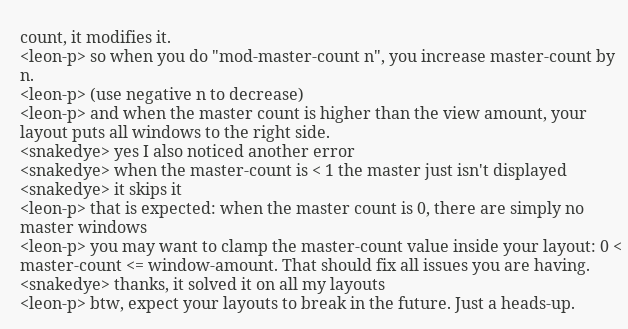count, it modifies it.
<leon-p> so when you do "mod-master-count n", you increase master-count by n.
<leon-p> (use negative n to decrease)
<leon-p> and when the master count is higher than the view amount, your layout puts all windows to the right side.
<snakedye> yes I also noticed another error
<snakedye> when the master-count is < 1 the master just isn't displayed
<snakedye> it skips it
<leon-p> that is expected: when the master count is 0, there are simply no master windows
<leon-p> you may want to clamp the master-count value inside your layout: 0 < master-count <= window-amount. That should fix all issues you are having.
<snakedye> thanks, it solved it on all my layouts
<leon-p> btw, expect your layouts to break in the future. Just a heads-up.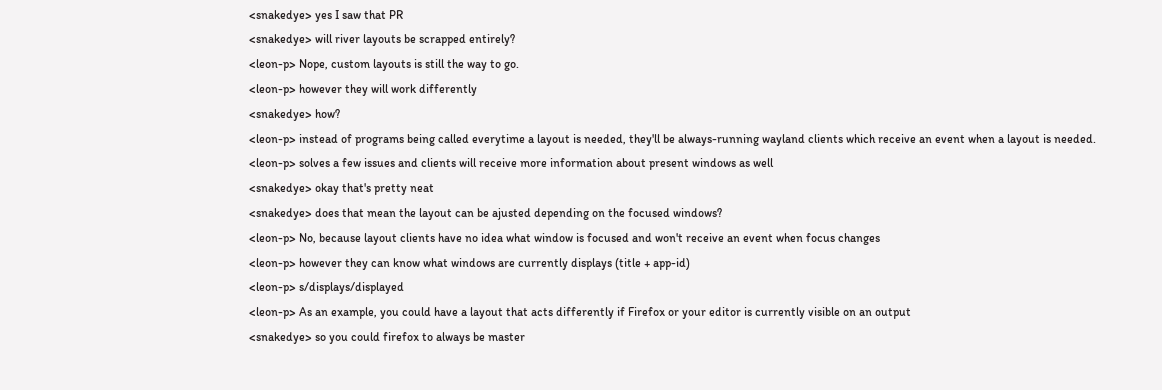<snakedye> yes I saw that PR
<snakedye> will river layouts be scrapped entirely?
<leon-p> Nope, custom layouts is still the way to go.
<leon-p> however they will work differently
<snakedye> how?
<leon-p> instead of programs being called everytime a layout is needed, they'll be always-running wayland clients which receive an event when a layout is needed.
<leon-p> solves a few issues and clients will receive more information about present windows as well
<snakedye> okay that's pretty neat
<snakedye> does that mean the layout can be ajusted depending on the focused windows?
<leon-p> No, because layout clients have no idea what window is focused and won't receive an event when focus changes
<leon-p> however they can know what windows are currently displays (title + app-id)
<leon-p> s/displays/displayed
<leon-p> As an example, you could have a layout that acts differently if Firefox or your editor is currently visible on an output
<snakedye> so you could firefox to always be master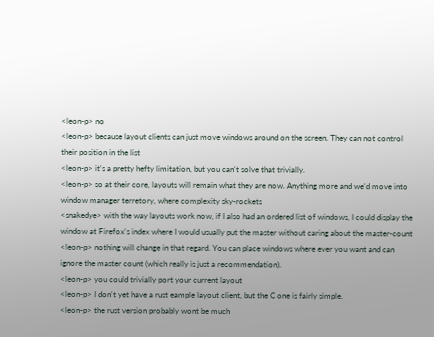<leon-p> no
<leon-p> because layout clients can just move windows around on the screen. They can not control their position in the list
<leon-p> it's a pretty hefty limitation, but you can't solve that trivially.
<leon-p> so at their core, layouts will remain what they are now. Anything more and we'd move into window manager terretory, where complexity sky-rockets
<snakedye> with the way layouts work now, if I also had an ordered list of windows, I could display the window at Firefox's index where I would usually put the master without caring about the master-count
<leon-p> nothing will change in that regard. You can place windows where ever you want and can ignore the master count (which really is just a recommendation).
<leon-p> you could trivially port your current layout
<leon-p> I don't yet have a rust eample layout client, but the C one is fairly simple.
<leon-p> the rust version probably wont be much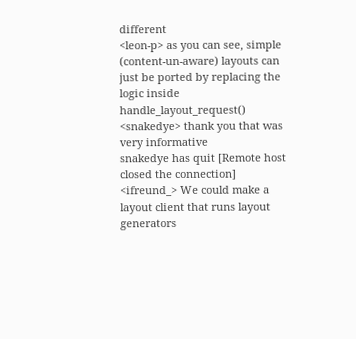different
<leon-p> as you can see, simple (content-un-aware) layouts can just be ported by replacing the logic inside handle_layout_request()
<snakedye> thank you that was very informative
snakedye has quit [Remote host closed the connection]
<ifreund_> We could make a layout client that runs layout generators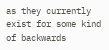as they currently exist for some kind of backwards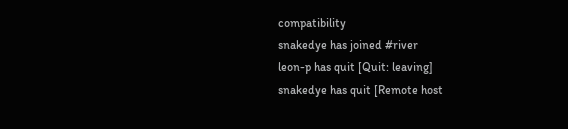compatibility
snakedye has joined #river
leon-p has quit [Quit: leaving]
snakedye has quit [Remote host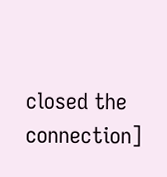closed the connection]